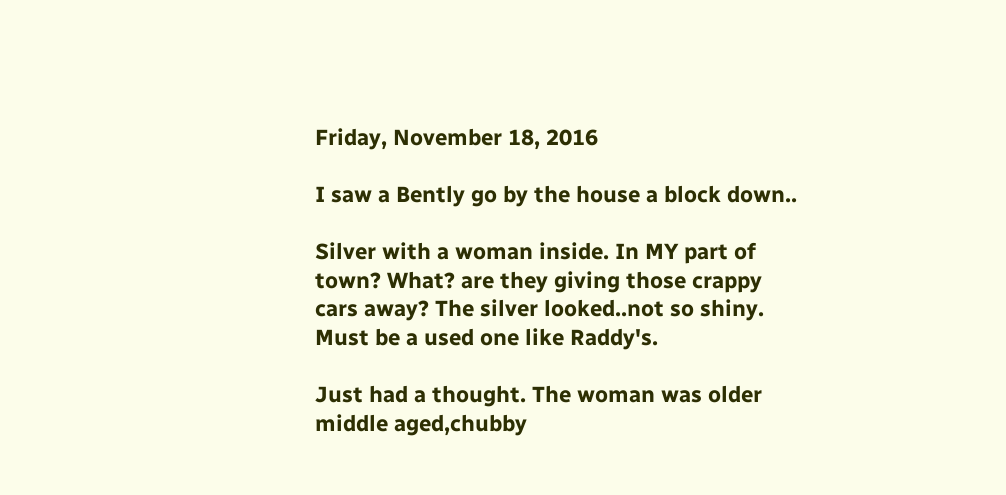Friday, November 18, 2016

I saw a Bently go by the house a block down..

Silver with a woman inside. In MY part of town? What? are they giving those crappy cars away? The silver looked..not so shiny. Must be a used one like Raddy's.

Just had a thought. The woman was older middle aged,chubby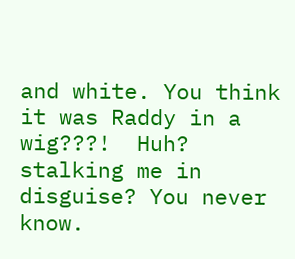and white. You think it was Raddy in a wig???!  Huh? stalking me in disguise? You never know.